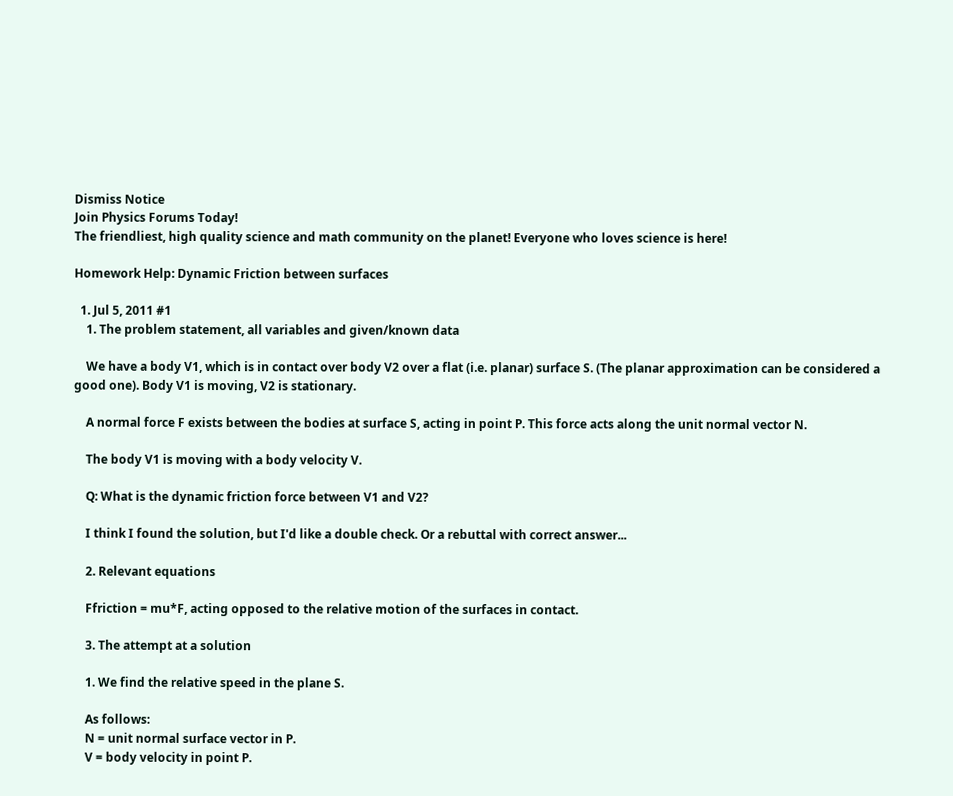Dismiss Notice
Join Physics Forums Today!
The friendliest, high quality science and math community on the planet! Everyone who loves science is here!

Homework Help: Dynamic Friction between surfaces

  1. Jul 5, 2011 #1
    1. The problem statement, all variables and given/known data

    We have a body V1, which is in contact over body V2 over a flat (i.e. planar) surface S. (The planar approximation can be considered a good one). Body V1 is moving, V2 is stationary.

    A normal force F exists between the bodies at surface S, acting in point P. This force acts along the unit normal vector N.

    The body V1 is moving with a body velocity V.

    Q: What is the dynamic friction force between V1 and V2?

    I think I found the solution, but I'd like a double check. Or a rebuttal with correct answer...

    2. Relevant equations

    Ffriction = mu*F, acting opposed to the relative motion of the surfaces in contact.

    3. The attempt at a solution

    1. We find the relative speed in the plane S.

    As follows:
    N = unit normal surface vector in P.
    V = body velocity in point P.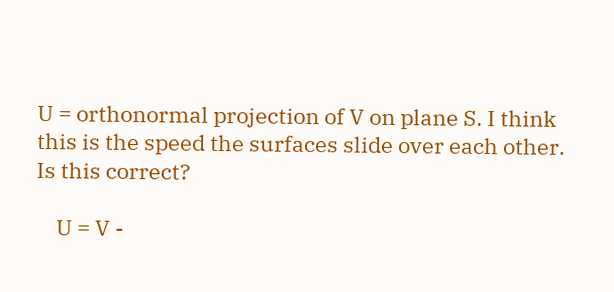U = orthonormal projection of V on plane S. I think this is the speed the surfaces slide over each other. Is this correct?

    U = V -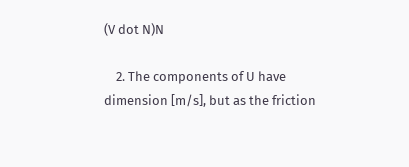(V dot N)N

    2. The components of U have dimension [m/s], but as the friction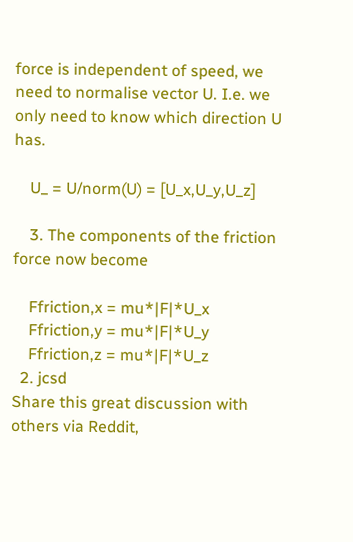force is independent of speed, we need to normalise vector U. I.e. we only need to know which direction U has.

    U_ = U/norm(U) = [U_x,U_y,U_z]

    3. The components of the friction force now become

    Ffriction,x = mu*|F|*U_x
    Ffriction,y = mu*|F|*U_y
    Ffriction,z = mu*|F|*U_z
  2. jcsd
Share this great discussion with others via Reddit,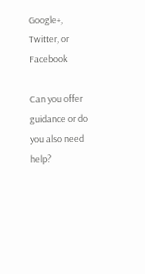Google+, Twitter, or Facebook

Can you offer guidance or do you also need help?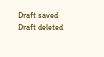Draft saved Draft deleted